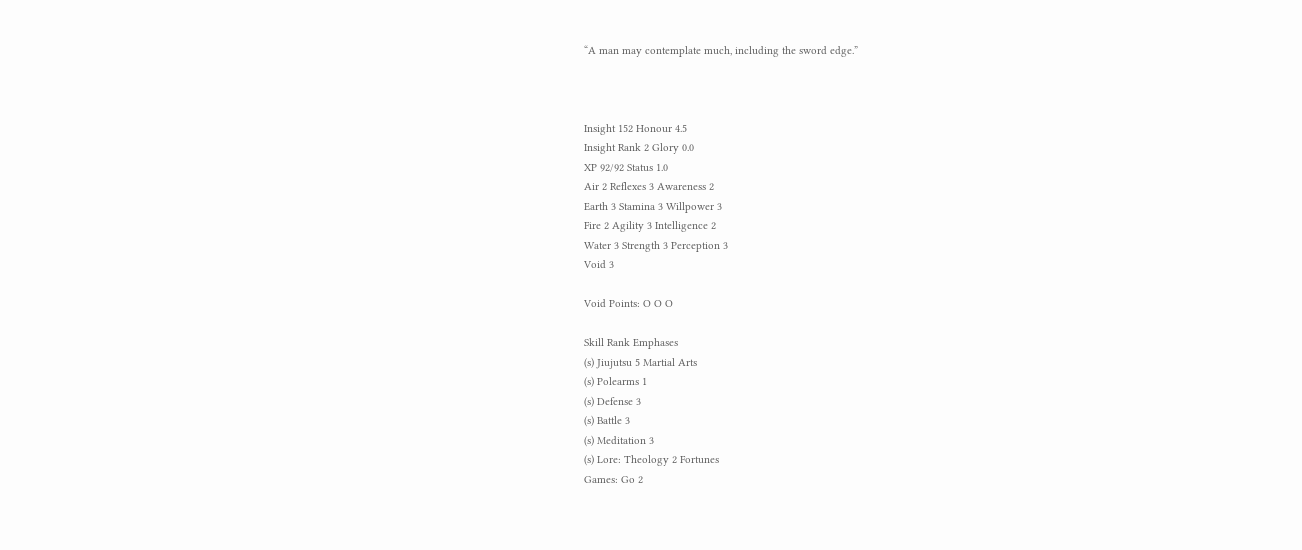“A man may contemplate much, including the sword edge.”



Insight 152 Honour 4.5
Insight Rank 2 Glory 0.0
XP 92/92 Status 1.0
Air 2 Reflexes 3 Awareness 2
Earth 3 Stamina 3 Willpower 3
Fire 2 Agility 3 Intelligence 2
Water 3 Strength 3 Perception 3
Void 3

Void Points: O O O

Skill Rank Emphases
(s) Jiujutsu 5 Martial Arts
(s) Polearms 1
(s) Defense 3
(s) Battle 3
(s) Meditation 3
(s) Lore: Theology 2 Fortunes
Games: Go 2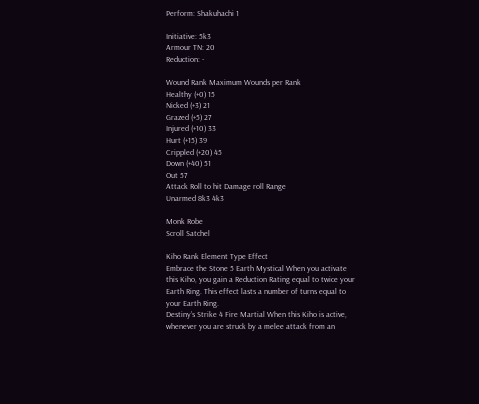Perform: Shakuhachi 1

Initiative: 5k3
Armour TN: 20
Reduction: -

Wound Rank Maximum Wounds per Rank
Healthy (+0) 15
Nicked (+3) 21
Grazed (+5) 27
Injured (+10) 33
Hurt (+15) 39
Crippled (+20) 45
Down (+40) 51
Out 57
Attack Roll to hit Damage roll Range
Unarmed 8k3 4k3

Monk Robe
Scroll Satchel

Kiho Rank Element Type Effect
Embrace the Stone 5 Earth Mystical When you activate this Kiho, you gain a Reduction Rating equal to twice your Earth Ring. This effect lasts a number of turns equal to your Earth Ring.
Destiny’s Strike 4 Fire Martial When this Kiho is active, whenever you are struck by a melee attack from an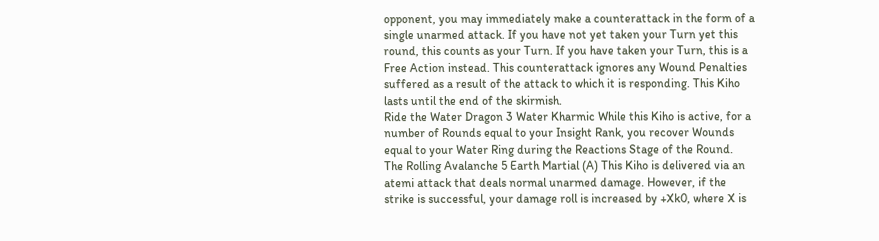opponent, you may immediately make a counterattack in the form of a single unarmed attack. If you have not yet taken your Turn yet this round, this counts as your Turn. If you have taken your Turn, this is a Free Action instead. This counterattack ignores any Wound Penalties suffered as a result of the attack to which it is responding. This Kiho lasts until the end of the skirmish.
Ride the Water Dragon 3 Water Kharmic While this Kiho is active, for a number of Rounds equal to your Insight Rank, you recover Wounds equal to your Water Ring during the Reactions Stage of the Round.
The Rolling Avalanche 5 Earth Martial (A) This Kiho is delivered via an atemi attack that deals normal unarmed damage. However, if the strike is successful, your damage roll is increased by +Xk0, where X is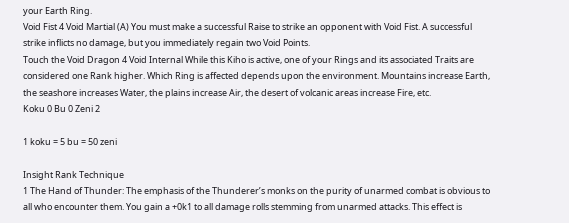your Earth Ring.
Void Fist 4 Void Martial (A) You must make a successful Raise to strike an opponent with Void Fist. A successful strike inflicts no damage, but you immediately regain two Void Points.
Touch the Void Dragon 4 Void Internal While this Kiho is active, one of your Rings and its associated Traits are considered one Rank higher. Which Ring is affected depends upon the environment. Mountains increase Earth, the seashore increases Water, the plains increase Air, the desert of volcanic areas increase Fire, etc.
Koku 0 Bu 0 Zeni 2

1 koku = 5 bu = 50 zeni

Insight Rank Technique
1 The Hand of Thunder: The emphasis of the Thunderer’s monks on the purity of unarmed combat is obvious to all who encounter them. You gain a +0k1 to all damage rolls stemming from unarmed attacks. This effect is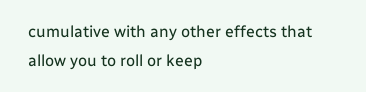cumulative with any other effects that allow you to roll or keep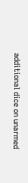additional dice on unarmed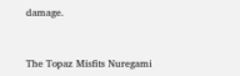damage.


The Topaz Misfits Nuregami